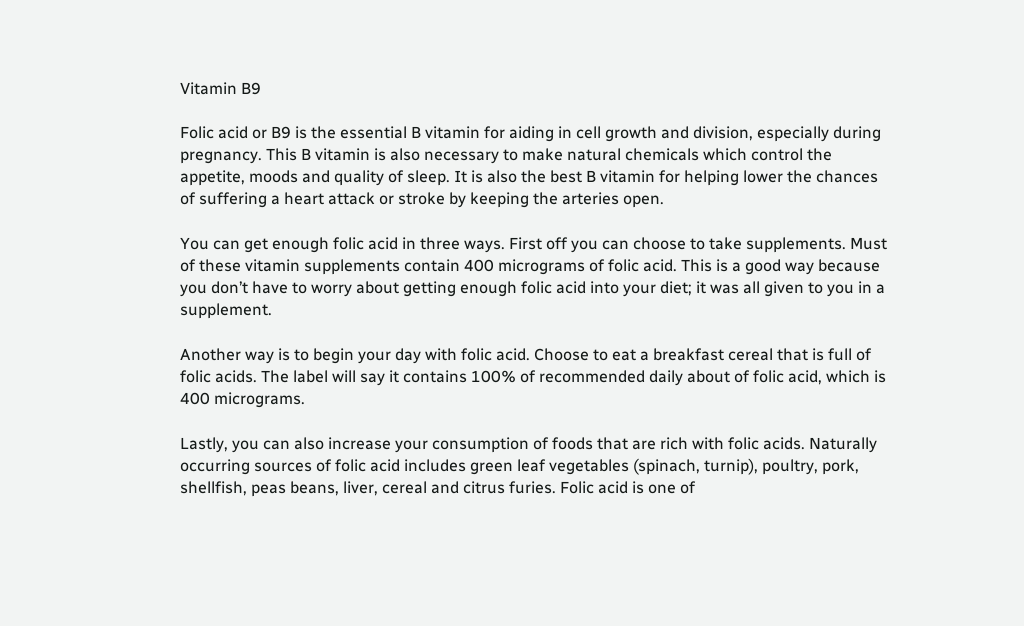Vitamin B9

Folic acid or B9 is the essential B vitamin for aiding in cell growth and division, especially during pregnancy. This B vitamin is also necessary to make natural chemicals which control the appetite, moods and quality of sleep. It is also the best B vitamin for helping lower the chances of suffering a heart attack or stroke by keeping the arteries open.

You can get enough folic acid in three ways. First off you can choose to take supplements. Must of these vitamin supplements contain 400 micrograms of folic acid. This is a good way because you don’t have to worry about getting enough folic acid into your diet; it was all given to you in a supplement.

Another way is to begin your day with folic acid. Choose to eat a breakfast cereal that is full of folic acids. The label will say it contains 100% of recommended daily about of folic acid, which is 400 micrograms.

Lastly, you can also increase your consumption of foods that are rich with folic acids. Naturally occurring sources of folic acid includes green leaf vegetables (spinach, turnip), poultry, pork, shellfish, peas beans, liver, cereal and citrus furies. Folic acid is one of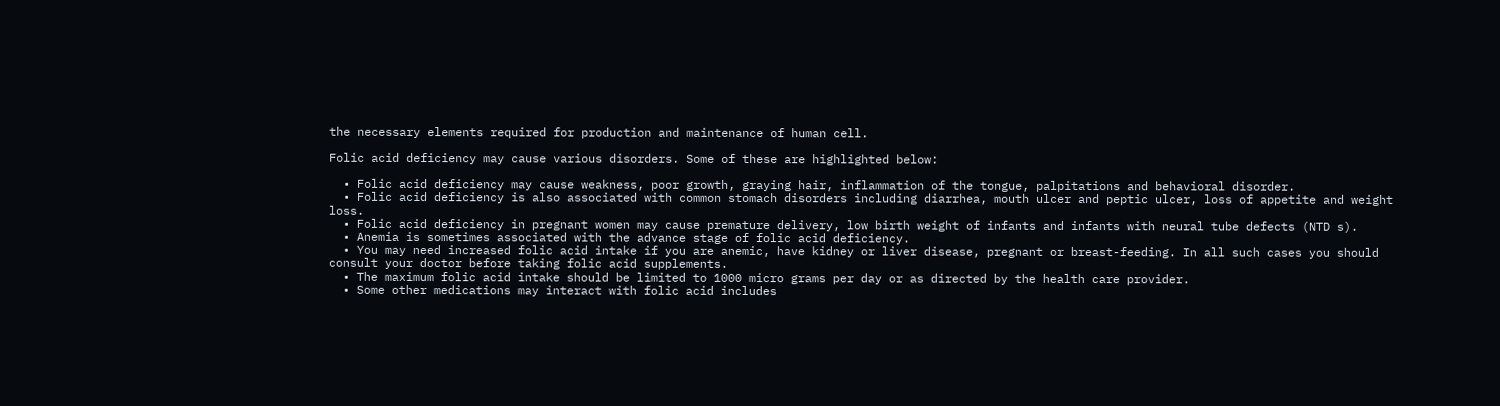the necessary elements required for production and maintenance of human cell.

Folic acid deficiency may cause various disorders. Some of these are highlighted below:

  • Folic acid deficiency may cause weakness, poor growth, graying hair, inflammation of the tongue, palpitations and behavioral disorder.
  • Folic acid deficiency is also associated with common stomach disorders including diarrhea, mouth ulcer and peptic ulcer, loss of appetite and weight loss.
  • Folic acid deficiency in pregnant women may cause premature delivery, low birth weight of infants and infants with neural tube defects (NTD s).
  • Anemia is sometimes associated with the advance stage of folic acid deficiency.
  • You may need increased folic acid intake if you are anemic, have kidney or liver disease, pregnant or breast-feeding. In all such cases you should consult your doctor before taking folic acid supplements.
  • The maximum folic acid intake should be limited to 1000 micro grams per day or as directed by the health care provider.
  • Some other medications may interact with folic acid includes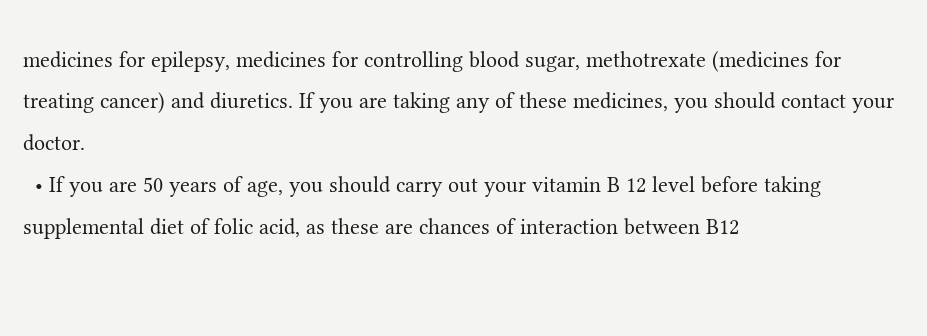medicines for epilepsy, medicines for controlling blood sugar, methotrexate (medicines for treating cancer) and diuretics. If you are taking any of these medicines, you should contact your doctor.
  • If you are 50 years of age, you should carry out your vitamin B 12 level before taking supplemental diet of folic acid, as these are chances of interaction between B12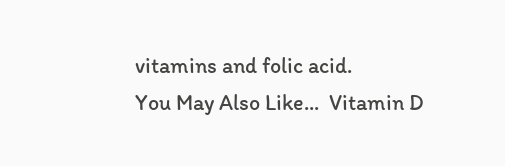vitamins and folic acid.
You May Also Like...  Vitamin D